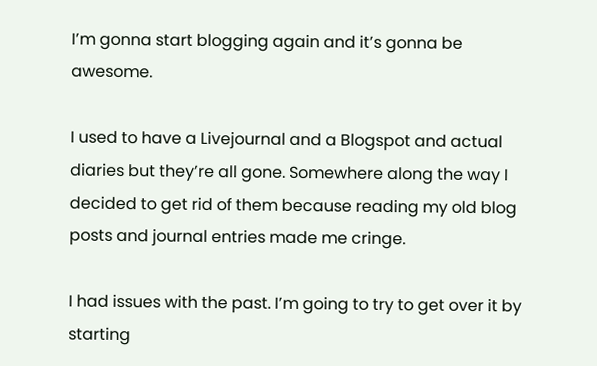I’m gonna start blogging again and it’s gonna be awesome.

I used to have a Livejournal and a Blogspot and actual diaries but they’re all gone. Somewhere along the way I decided to get rid of them because reading my old blog posts and journal entries made me cringe.

I had issues with the past. I’m going to try to get over it by starting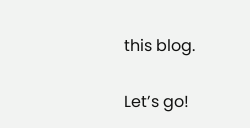this blog.

Let’s go!